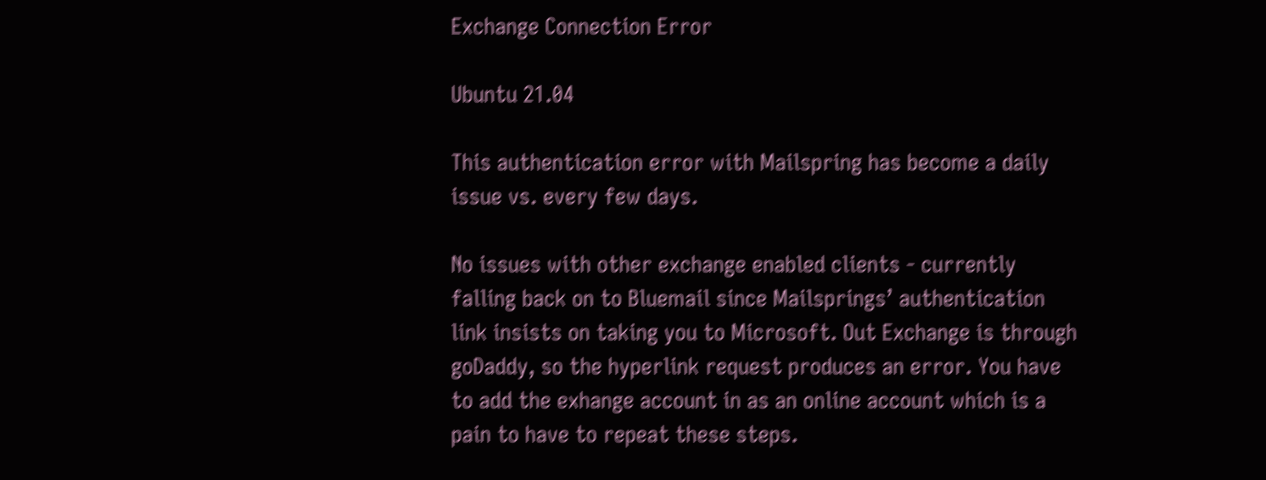Exchange Connection Error

Ubuntu 21.04

This authentication error with Mailspring has become a daily issue vs. every few days.

No issues with other exchange enabled clients - currently falling back on to Bluemail since Mailsprings’ authentication link insists on taking you to Microsoft. Out Exchange is through goDaddy, so the hyperlink request produces an error. You have to add the exhange account in as an online account which is a pain to have to repeat these steps.